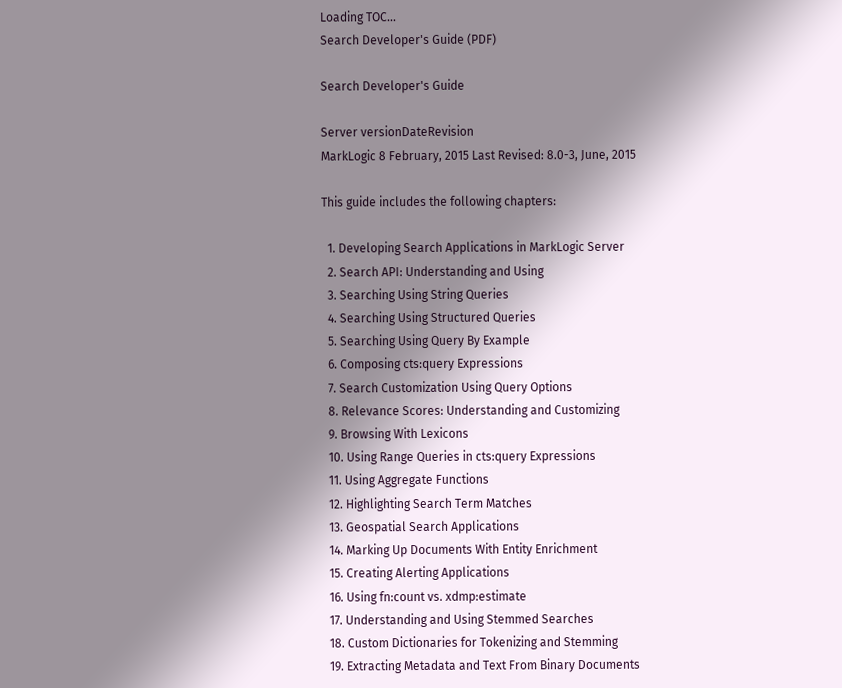Loading TOC...
Search Developer's Guide (PDF)

Search Developer's Guide

Server versionDateRevision
MarkLogic 8 February, 2015 Last Revised: 8.0-3, June, 2015

This guide includes the following chapters:

  1. Developing Search Applications in MarkLogic Server
  2. Search API: Understanding and Using
  3. Searching Using String Queries
  4. Searching Using Structured Queries
  5. Searching Using Query By Example
  6. Composing cts:query Expressions
  7. Search Customization Using Query Options
  8. Relevance Scores: Understanding and Customizing
  9. Browsing With Lexicons
  10. Using Range Queries in cts:query Expressions
  11. Using Aggregate Functions
  12. Highlighting Search Term Matches
  13. Geospatial Search Applications
  14. Marking Up Documents With Entity Enrichment
  15. Creating Alerting Applications
  16. Using fn:count vs. xdmp:estimate
  17. Understanding and Using Stemmed Searches
  18. Custom Dictionaries for Tokenizing and Stemming
  19. Extracting Metadata and Text From Binary Documents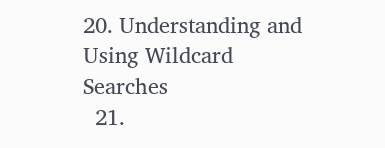20. Understanding and Using Wildcard Searches
  21.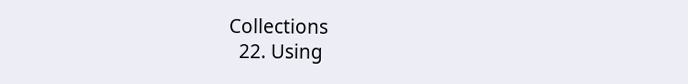Collections
  22. Using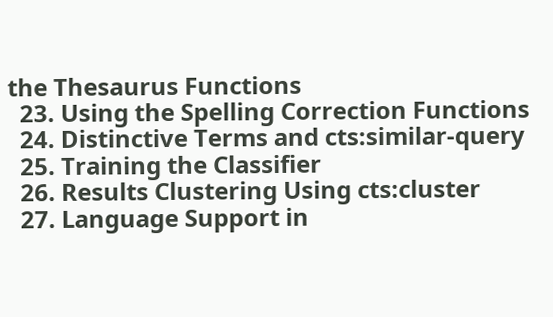the Thesaurus Functions
  23. Using the Spelling Correction Functions
  24. Distinctive Terms and cts:similar-query
  25. Training the Classifier
  26. Results Clustering Using cts:cluster
  27. Language Support in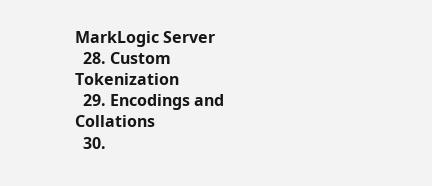MarkLogic Server
  28. Custom Tokenization
  29. Encodings and Collations
  30.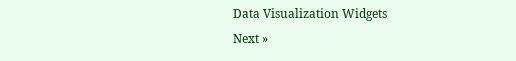Data Visualization Widgets
Next »